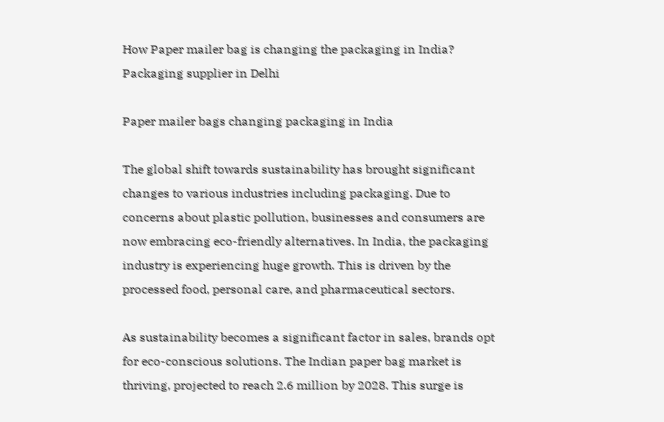How Paper mailer bag is changing the packaging in India? Packaging supplier in Delhi

Paper mailer bags changing packaging in India

The global shift towards sustainability has brought significant changes to various industries including packaging. Due to concerns about plastic pollution, businesses and consumers are now embracing eco-friendly alternatives. In India, the packaging industry is experiencing huge growth. This is driven by the processed food, personal care, and pharmaceutical sectors.

As sustainability becomes a significant factor in sales, brands opt for eco-conscious solutions. The Indian paper bag market is thriving, projected to reach 2.6 million by 2028. This surge is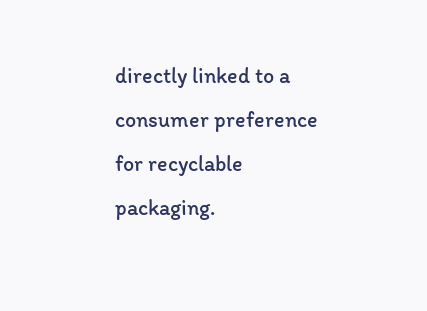directly linked to a consumer preference for recyclable packaging.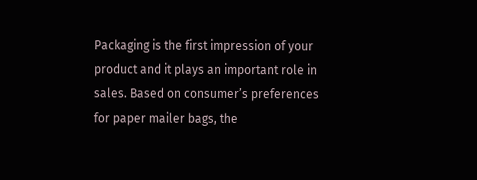Packaging is the first impression of your product and it plays an important role in sales. Based on consumer’s preferences for paper mailer bags, the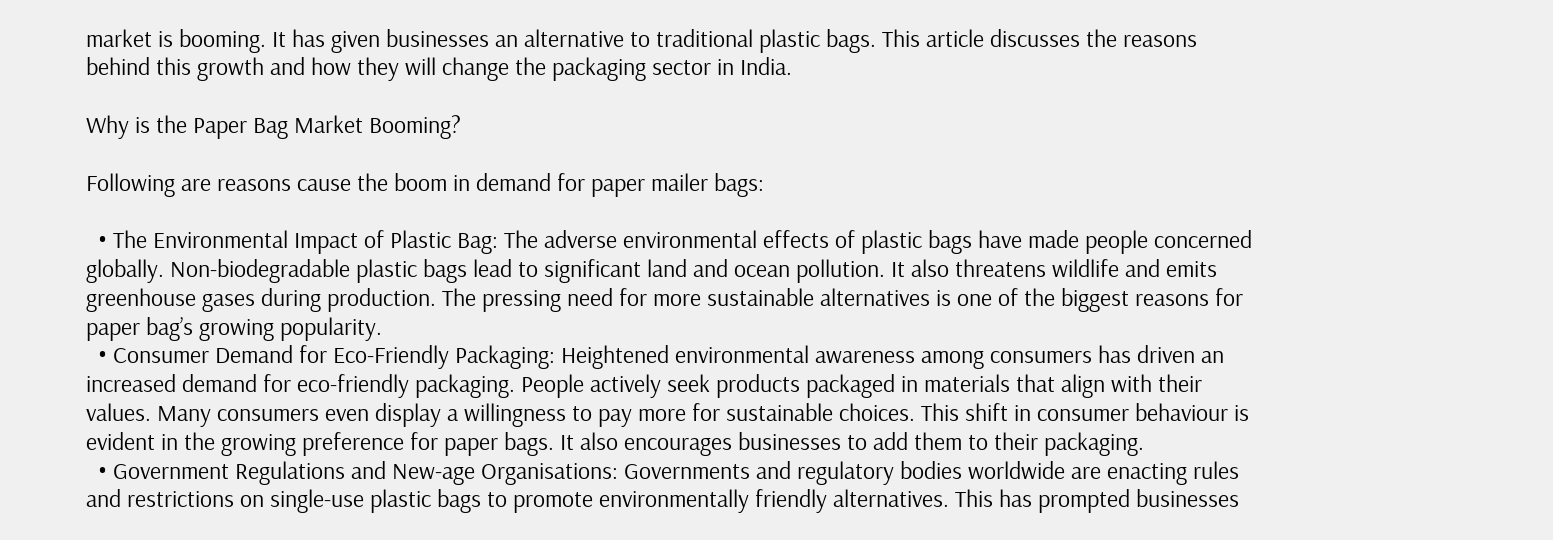market is booming. It has given businesses an alternative to traditional plastic bags. This article discusses the reasons behind this growth and how they will change the packaging sector in India.

Why is the Paper Bag Market Booming?

Following are reasons cause the boom in demand for paper mailer bags:

  • The Environmental Impact of Plastic Bag: The adverse environmental effects of plastic bags have made people concerned globally. Non-biodegradable plastic bags lead to significant land and ocean pollution. It also threatens wildlife and emits greenhouse gases during production. The pressing need for more sustainable alternatives is one of the biggest reasons for paper bag’s growing popularity.
  • Consumer Demand for Eco-Friendly Packaging: Heightened environmental awareness among consumers has driven an increased demand for eco-friendly packaging. People actively seek products packaged in materials that align with their values. Many consumers even display a willingness to pay more for sustainable choices. This shift in consumer behaviour is evident in the growing preference for paper bags. It also encourages businesses to add them to their packaging.
  • Government Regulations and New-age Organisations: Governments and regulatory bodies worldwide are enacting rules and restrictions on single-use plastic bags to promote environmentally friendly alternatives. This has prompted businesses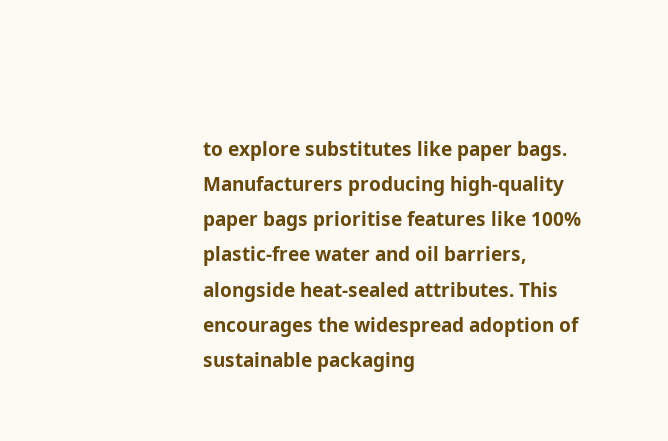to explore substitutes like paper bags. Manufacturers producing high-quality paper bags prioritise features like 100% plastic-free water and oil barriers, alongside heat-sealed attributes. This encourages the widespread adoption of sustainable packaging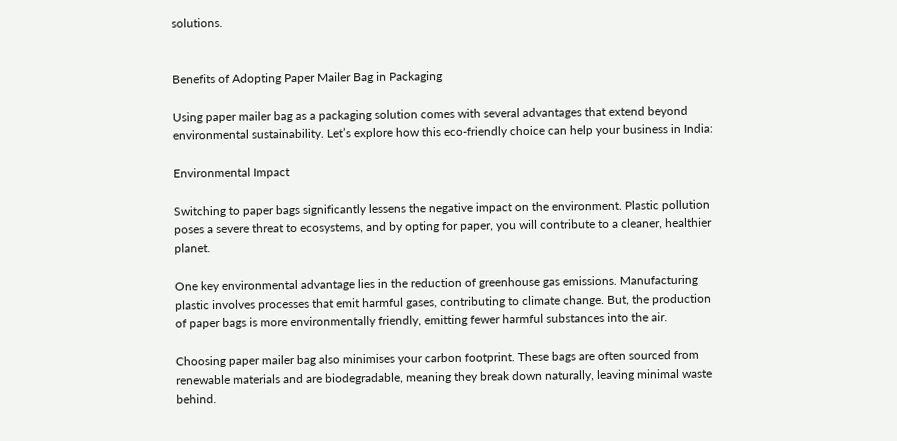solutions.


Benefits of Adopting Paper Mailer Bag in Packaging

Using paper mailer bag as a packaging solution comes with several advantages that extend beyond environmental sustainability. Let’s explore how this eco-friendly choice can help your business in India:

Environmental Impact

Switching to paper bags significantly lessens the negative impact on the environment. Plastic pollution poses a severe threat to ecosystems, and by opting for paper, you will contribute to a cleaner, healthier planet.

One key environmental advantage lies in the reduction of greenhouse gas emissions. Manufacturing plastic involves processes that emit harmful gases, contributing to climate change. But, the production of paper bags is more environmentally friendly, emitting fewer harmful substances into the air.

Choosing paper mailer bag also minimises your carbon footprint. These bags are often sourced from renewable materials and are biodegradable, meaning they break down naturally, leaving minimal waste behind.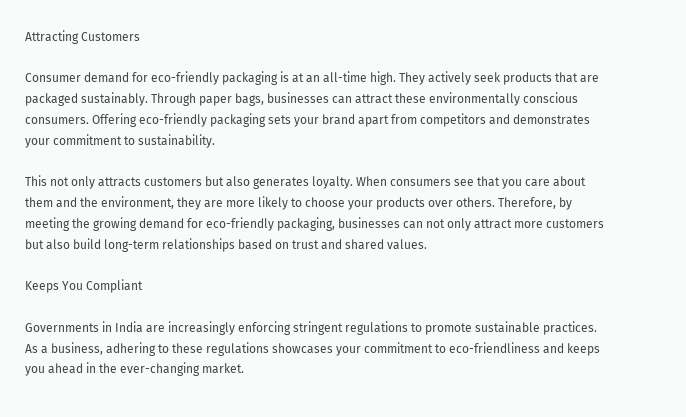Attracting Customers

Consumer demand for eco-friendly packaging is at an all-time high. They actively seek products that are packaged sustainably. Through paper bags, businesses can attract these environmentally conscious consumers. Offering eco-friendly packaging sets your brand apart from competitors and demonstrates your commitment to sustainability.

This not only attracts customers but also generates loyalty. When consumers see that you care about them and the environment, they are more likely to choose your products over others. Therefore, by meeting the growing demand for eco-friendly packaging, businesses can not only attract more customers but also build long-term relationships based on trust and shared values.

Keeps You Compliant

Governments in India are increasingly enforcing stringent regulations to promote sustainable practices. As a business, adhering to these regulations showcases your commitment to eco-friendliness and keeps you ahead in the ever-changing market.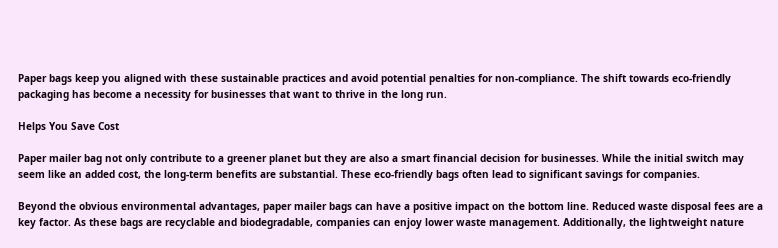Paper bags keep you aligned with these sustainable practices and avoid potential penalties for non-compliance. The shift towards eco-friendly packaging has become a necessity for businesses that want to thrive in the long run.

Helps You Save Cost

Paper mailer bag not only contribute to a greener planet but they are also a smart financial decision for businesses. While the initial switch may seem like an added cost, the long-term benefits are substantial. These eco-friendly bags often lead to significant savings for companies.

Beyond the obvious environmental advantages, paper mailer bags can have a positive impact on the bottom line. Reduced waste disposal fees are a key factor. As these bags are recyclable and biodegradable, companies can enjoy lower waste management. Additionally, the lightweight nature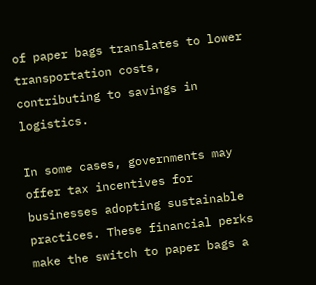of paper bags translates to lower transportation costs, contributing to savings in logistics.

In some cases, governments may offer tax incentives for businesses adopting sustainable practices. These financial perks make the switch to paper bags a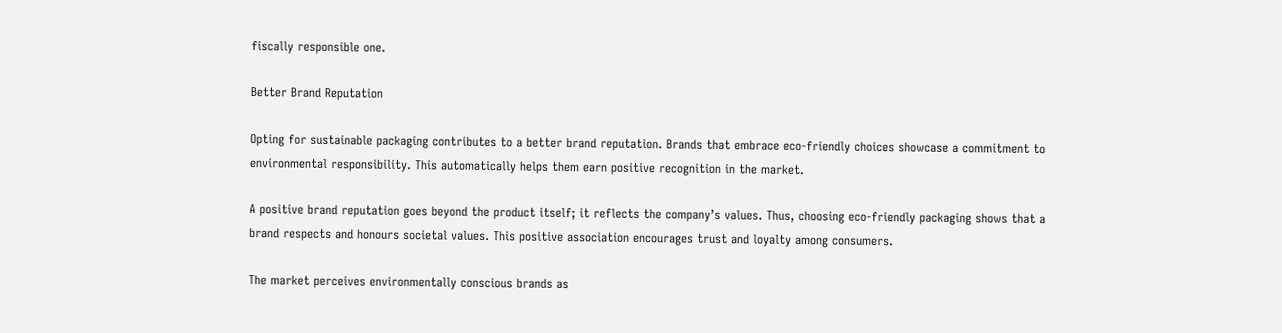fiscally responsible one.

Better Brand Reputation

Opting for sustainable packaging contributes to a better brand reputation. Brands that embrace eco-friendly choices showcase a commitment to environmental responsibility. This automatically helps them earn positive recognition in the market.

A positive brand reputation goes beyond the product itself; it reflects the company’s values. Thus, choosing eco-friendly packaging shows that a brand respects and honours societal values. This positive association encourages trust and loyalty among consumers.

The market perceives environmentally conscious brands as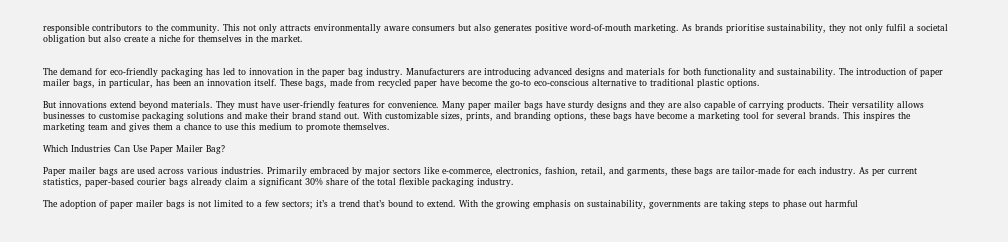responsible contributors to the community. This not only attracts environmentally aware consumers but also generates positive word-of-mouth marketing. As brands prioritise sustainability, they not only fulfil a societal obligation but also create a niche for themselves in the market.


The demand for eco-friendly packaging has led to innovation in the paper bag industry. Manufacturers are introducing advanced designs and materials for both functionality and sustainability. The introduction of paper mailer bags, in particular, has been an innovation itself. These bags, made from recycled paper have become the go-to eco-conscious alternative to traditional plastic options.

But innovations extend beyond materials. They must have user-friendly features for convenience. Many paper mailer bags have sturdy designs and they are also capable of carrying products. Their versatility allows businesses to customise packaging solutions and make their brand stand out. With customizable sizes, prints, and branding options, these bags have become a marketing tool for several brands. This inspires the marketing team and gives them a chance to use this medium to promote themselves.

Which Industries Can Use Paper Mailer Bag?

Paper mailer bags are used across various industries. Primarily embraced by major sectors like e-commerce, electronics, fashion, retail, and garments, these bags are tailor-made for each industry. As per current statistics, paper-based courier bags already claim a significant 30% share of the total flexible packaging industry.

The adoption of paper mailer bags is not limited to a few sectors; it’s a trend that’s bound to extend. With the growing emphasis on sustainability, governments are taking steps to phase out harmful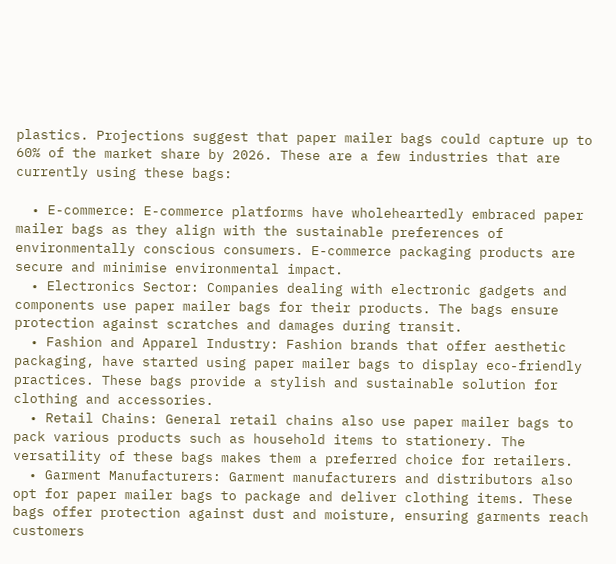plastics. Projections suggest that paper mailer bags could capture up to 60% of the market share by 2026. These are a few industries that are currently using these bags:

  • E-commerce: E-commerce platforms have wholeheartedly embraced paper mailer bags as they align with the sustainable preferences of environmentally conscious consumers. E-commerce packaging products are secure and minimise environmental impact.
  • Electronics Sector: Companies dealing with electronic gadgets and components use paper mailer bags for their products. The bags ensure protection against scratches and damages during transit.
  • Fashion and Apparel Industry: Fashion brands that offer aesthetic packaging, have started using paper mailer bags to display eco-friendly practices. These bags provide a stylish and sustainable solution for clothing and accessories.
  • Retail Chains: General retail chains also use paper mailer bags to pack various products such as household items to stationery. The versatility of these bags makes them a preferred choice for retailers.
  • Garment Manufacturers: Garment manufacturers and distributors also opt for paper mailer bags to package and deliver clothing items. These bags offer protection against dust and moisture, ensuring garments reach customers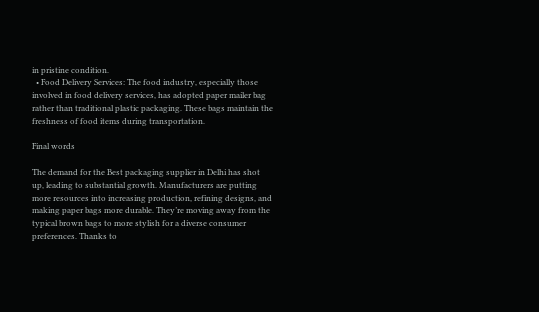in pristine condition.
  • Food Delivery Services: The food industry, especially those involved in food delivery services, has adopted paper mailer bag rather than traditional plastic packaging. These bags maintain the freshness of food items during transportation.

Final words

The demand for the Best packaging supplier in Delhi has shot up, leading to substantial growth. Manufacturers are putting more resources into increasing production, refining designs, and making paper bags more durable. They’re moving away from the typical brown bags to more stylish for a diverse consumer preferences. Thanks to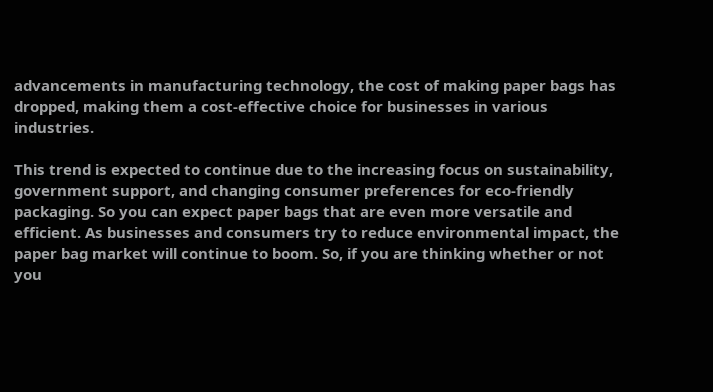advancements in manufacturing technology, the cost of making paper bags has dropped, making them a cost-effective choice for businesses in various industries.

This trend is expected to continue due to the increasing focus on sustainability, government support, and changing consumer preferences for eco-friendly packaging. So you can expect paper bags that are even more versatile and efficient. As businesses and consumers try to reduce environmental impact, the paper bag market will continue to boom. So, if you are thinking whether or not you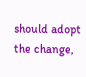should adopt the change,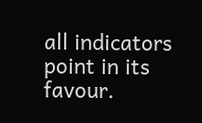all indicators point in its favour.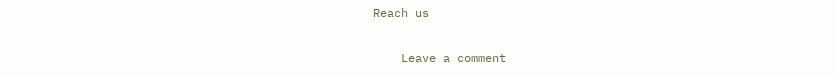Reach us

    Leave a comment